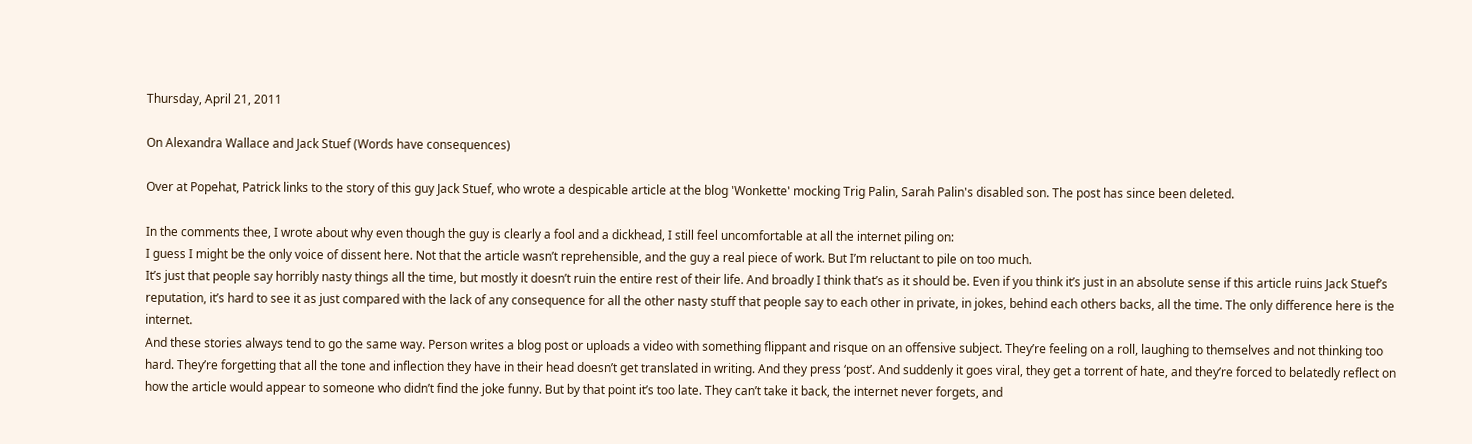Thursday, April 21, 2011

On Alexandra Wallace and Jack Stuef (Words have consequences)

Over at Popehat, Patrick links to the story of this guy Jack Stuef, who wrote a despicable article at the blog 'Wonkette' mocking Trig Palin, Sarah Palin's disabled son. The post has since been deleted.

In the comments thee, I wrote about why even though the guy is clearly a fool and a dickhead, I still feel uncomfortable at all the internet piling on:
I guess I might be the only voice of dissent here. Not that the article wasn’t reprehensible, and the guy a real piece of work. But I’m reluctant to pile on too much.
It’s just that people say horribly nasty things all the time, but mostly it doesn’t ruin the entire rest of their life. And broadly I think that’s as it should be. Even if you think it’s just in an absolute sense if this article ruins Jack Stuef’s reputation, it’s hard to see it as just compared with the lack of any consequence for all the other nasty stuff that people say to each other in private, in jokes, behind each others backs, all the time. The only difference here is the internet.
And these stories always tend to go the same way. Person writes a blog post or uploads a video with something flippant and risque on an offensive subject. They’re feeling on a roll, laughing to themselves and not thinking too hard. They’re forgetting that all the tone and inflection they have in their head doesn’t get translated in writing. And they press ‘post’. And suddenly it goes viral, they get a torrent of hate, and they’re forced to belatedly reflect on how the article would appear to someone who didn’t find the joke funny. But by that point it’s too late. They can’t take it back, the internet never forgets, and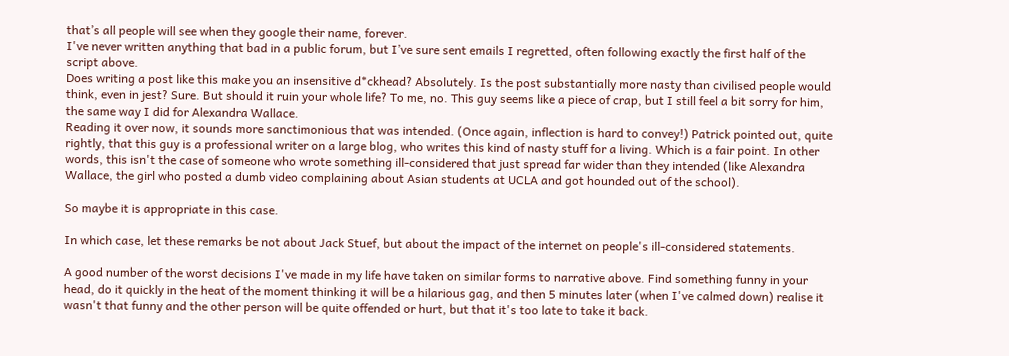that’s all people will see when they google their name, forever.
I've never written anything that bad in a public forum, but I’ve sure sent emails I regretted, often following exactly the first half of the script above.
Does writing a post like this make you an insensitive d*ckhead? Absolutely. Is the post substantially more nasty than civilised people would think, even in jest? Sure. But should it ruin your whole life? To me, no. This guy seems like a piece of crap, but I still feel a bit sorry for him, the same way I did for Alexandra Wallace.
Reading it over now, it sounds more sanctimonious that was intended. (Once again, inflection is hard to convey!) Patrick pointed out, quite rightly, that this guy is a professional writer on a large blog, who writes this kind of nasty stuff for a living. Which is a fair point. In other words, this isn't the case of someone who wrote something ill-considered that just spread far wider than they intended (like Alexandra Wallace, the girl who posted a dumb video complaining about Asian students at UCLA and got hounded out of the school).

So maybe it is appropriate in this case.

In which case, let these remarks be not about Jack Stuef, but about the impact of the internet on people's ill-considered statements.

A good number of the worst decisions I've made in my life have taken on similar forms to narrative above. Find something funny in your head, do it quickly in the heat of the moment thinking it will be a hilarious gag, and then 5 minutes later (when I've calmed down) realise it wasn't that funny and the other person will be quite offended or hurt, but that it's too late to take it back.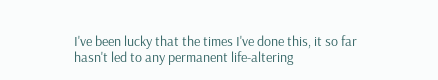I've been lucky that the times I've done this, it so far hasn't led to any permanent life-altering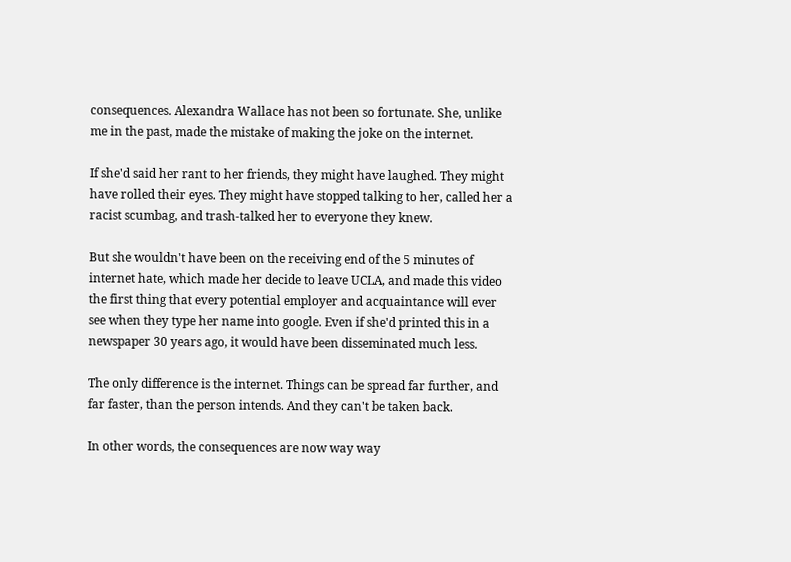consequences. Alexandra Wallace has not been so fortunate. She, unlike me in the past, made the mistake of making the joke on the internet.

If she'd said her rant to her friends, they might have laughed. They might have rolled their eyes. They might have stopped talking to her, called her a racist scumbag, and trash-talked her to everyone they knew.

But she wouldn't have been on the receiving end of the 5 minutes of internet hate, which made her decide to leave UCLA, and made this video the first thing that every potential employer and acquaintance will ever see when they type her name into google. Even if she'd printed this in a newspaper 30 years ago, it would have been disseminated much less.

The only difference is the internet. Things can be spread far further, and far faster, than the person intends. And they can't be taken back.

In other words, the consequences are now way way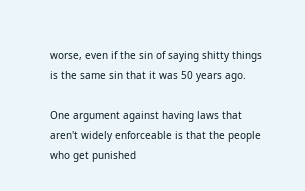worse, even if the sin of saying shitty things is the same sin that it was 50 years ago.

One argument against having laws that aren't widely enforceable is that the people who get punished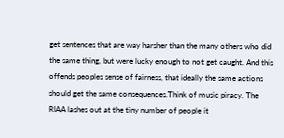get sentences that are way harsher than the many others who did the same thing, but were lucky enough to not get caught. And this offends peoples sense of fairness, that ideally the same actions should get the same consequences.Think of music piracy. The RIAA lashes out at the tiny number of people it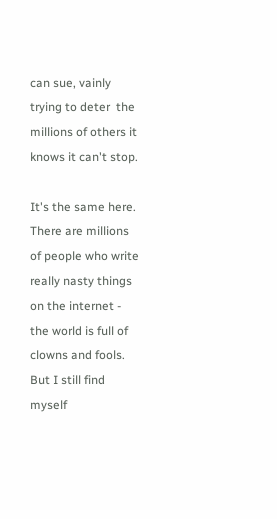can sue, vainly trying to deter  the millions of others it knows it can't stop.

It's the same here. There are millions of people who write really nasty things on the internet - the world is full of clowns and fools. But I still find myself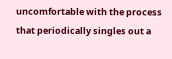uncomfortable with the process that periodically singles out a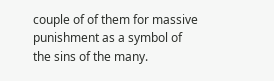couple of of them for massive punishment as a symbol of the sins of the many.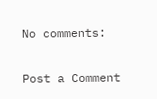No comments:

Post a Comment